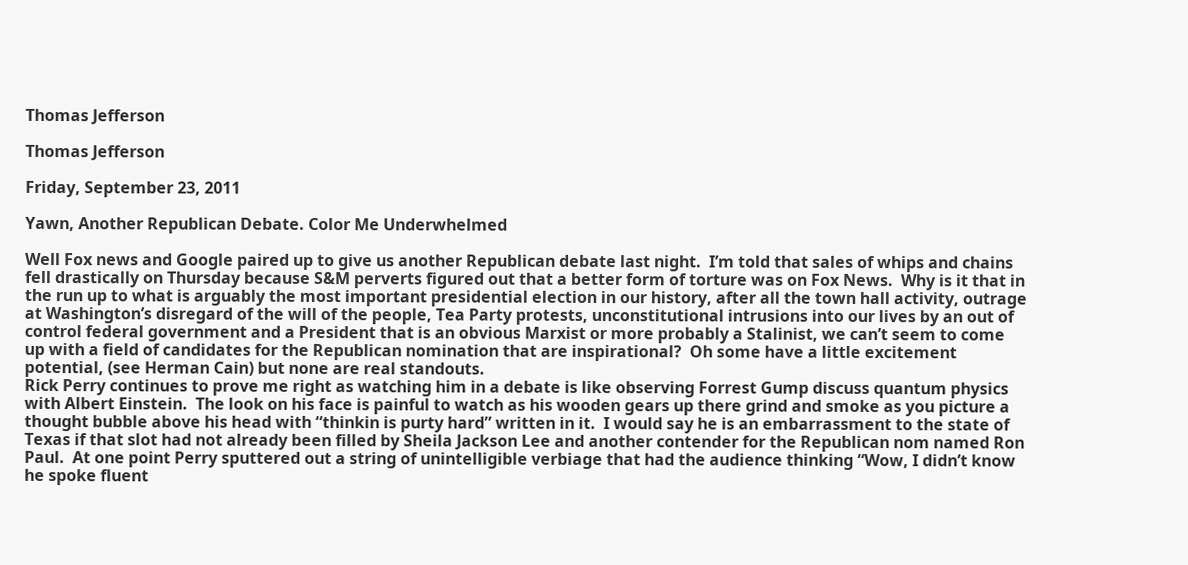Thomas Jefferson

Thomas Jefferson

Friday, September 23, 2011

Yawn, Another Republican Debate. Color Me Underwhelmed

Well Fox news and Google paired up to give us another Republican debate last night.  I’m told that sales of whips and chains fell drastically on Thursday because S&M perverts figured out that a better form of torture was on Fox News.  Why is it that in the run up to what is arguably the most important presidential election in our history, after all the town hall activity, outrage at Washington’s disregard of the will of the people, Tea Party protests, unconstitutional intrusions into our lives by an out of control federal government and a President that is an obvious Marxist or more probably a Stalinist, we can’t seem to come up with a field of candidates for the Republican nomination that are inspirational?  Oh some have a little excitement potential, (see Herman Cain) but none are real standouts.
Rick Perry continues to prove me right as watching him in a debate is like observing Forrest Gump discuss quantum physics with Albert Einstein.  The look on his face is painful to watch as his wooden gears up there grind and smoke as you picture a thought bubble above his head with “thinkin is purty hard” written in it.  I would say he is an embarrassment to the state of Texas if that slot had not already been filled by Sheila Jackson Lee and another contender for the Republican nom named Ron Paul.  At one point Perry sputtered out a string of unintelligible verbiage that had the audience thinking “Wow, I didn’t know he spoke fluent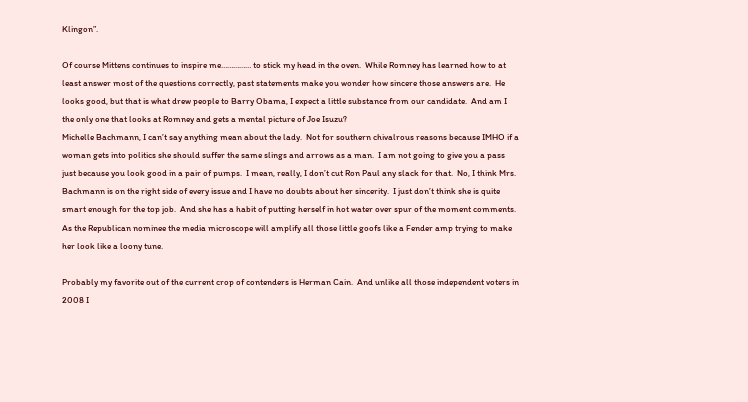Klingon”.

Of course Mittens continues to inspire me…………… to stick my head in the oven.  While Romney has learned how to at least answer most of the questions correctly, past statements make you wonder how sincere those answers are.  He looks good, but that is what drew people to Barry Obama, I expect a little substance from our candidate.  And am I the only one that looks at Romney and gets a mental picture of Joe Isuzu?
Michelle Bachmann, I can’t say anything mean about the lady.  Not for southern chivalrous reasons because IMHO if a woman gets into politics she should suffer the same slings and arrows as a man.  I am not going to give you a pass just because you look good in a pair of pumps.  I mean, really, I don’t cut Ron Paul any slack for that.  No, I think Mrs. Bachmann is on the right side of every issue and I have no doubts about her sincerity.  I just don’t think she is quite smart enough for the top job.  And she has a habit of putting herself in hot water over spur of the moment comments.  As the Republican nominee the media microscope will amplify all those little goofs like a Fender amp trying to make her look like a loony tune.

Probably my favorite out of the current crop of contenders is Herman Cain.  And unlike all those independent voters in 2008 I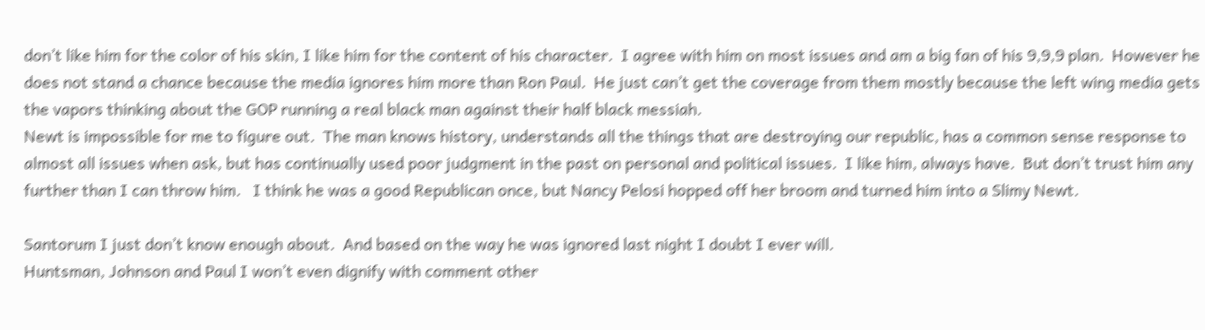don’t like him for the color of his skin, I like him for the content of his character.  I agree with him on most issues and am a big fan of his 9,9,9 plan.  However he does not stand a chance because the media ignores him more than Ron Paul.  He just can’t get the coverage from them mostly because the left wing media gets the vapors thinking about the GOP running a real black man against their half black messiah.
Newt is impossible for me to figure out.  The man knows history, understands all the things that are destroying our republic, has a common sense response to almost all issues when ask, but has continually used poor judgment in the past on personal and political issues.  I like him, always have.  But don’t trust him any further than I can throw him.   I think he was a good Republican once, but Nancy Pelosi hopped off her broom and turned him into a Slimy Newt.

Santorum I just don’t know enough about.  And based on the way he was ignored last night I doubt I ever will.
Huntsman, Johnson and Paul I won’t even dignify with comment other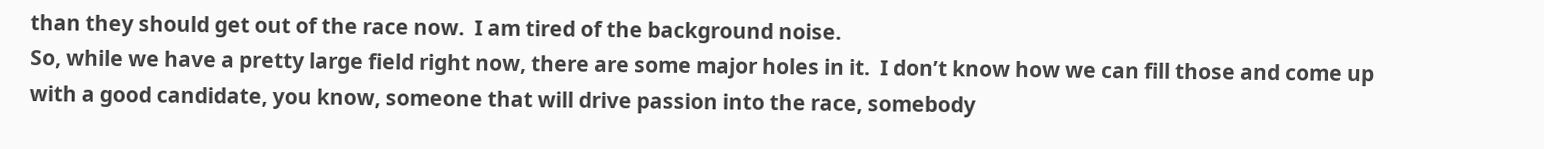than they should get out of the race now.  I am tired of the background noise.
So, while we have a pretty large field right now, there are some major holes in it.  I don’t know how we can fill those and come up with a good candidate, you know, someone that will drive passion into the race, somebody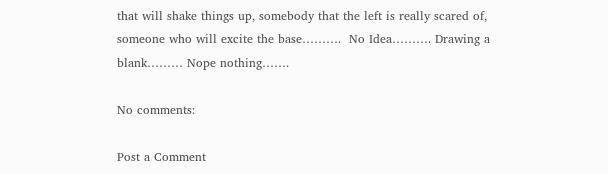that will shake things up, somebody that the left is really scared of, someone who will excite the base……….  No Idea………. Drawing a blank……… Nope nothing…….

No comments:

Post a Comment